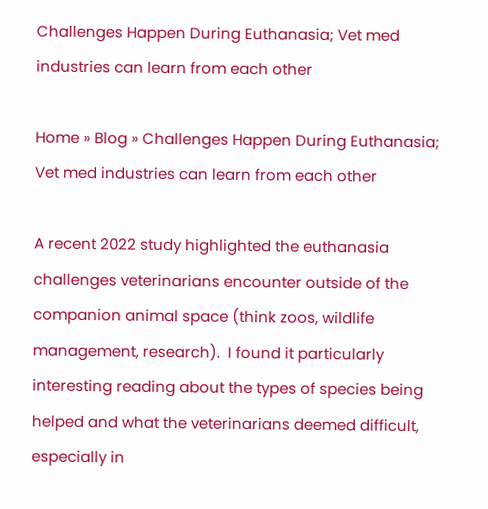Challenges Happen During Euthanasia; Vet med industries can learn from each other

Home » Blog » Challenges Happen During Euthanasia; Vet med industries can learn from each other

A recent 2022 study highlighted the euthanasia challenges veterinarians encounter outside of the companion animal space (think zoos, wildlife management, research).  I found it particularly interesting reading about the types of species being helped and what the veterinarians deemed difficult, especially in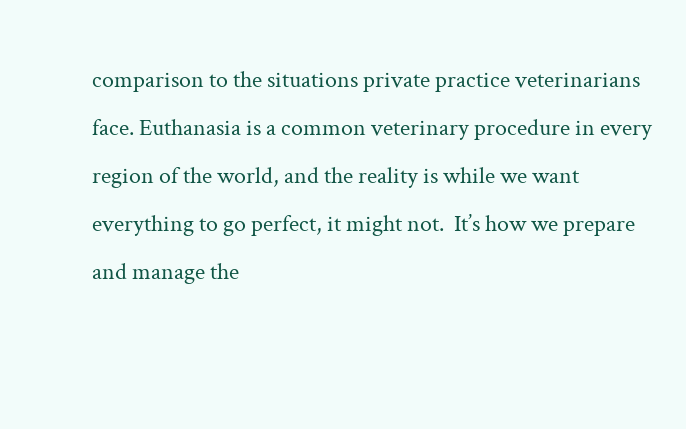comparison to the situations private practice veterinarians face. Euthanasia is a common veterinary procedure in every region of the world, and the reality is while we want everything to go perfect, it might not.  It’s how we prepare and manage the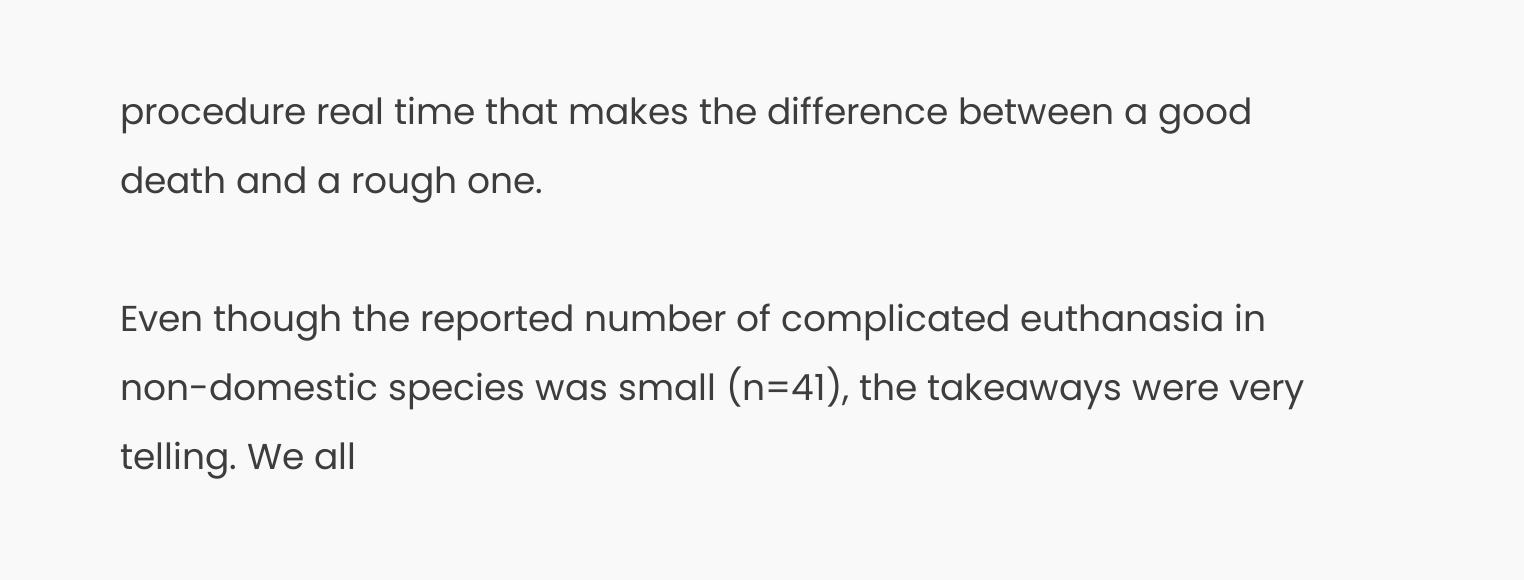procedure real time that makes the difference between a good death and a rough one.

Even though the reported number of complicated euthanasia in non-domestic species was small (n=41), the takeaways were very telling. We all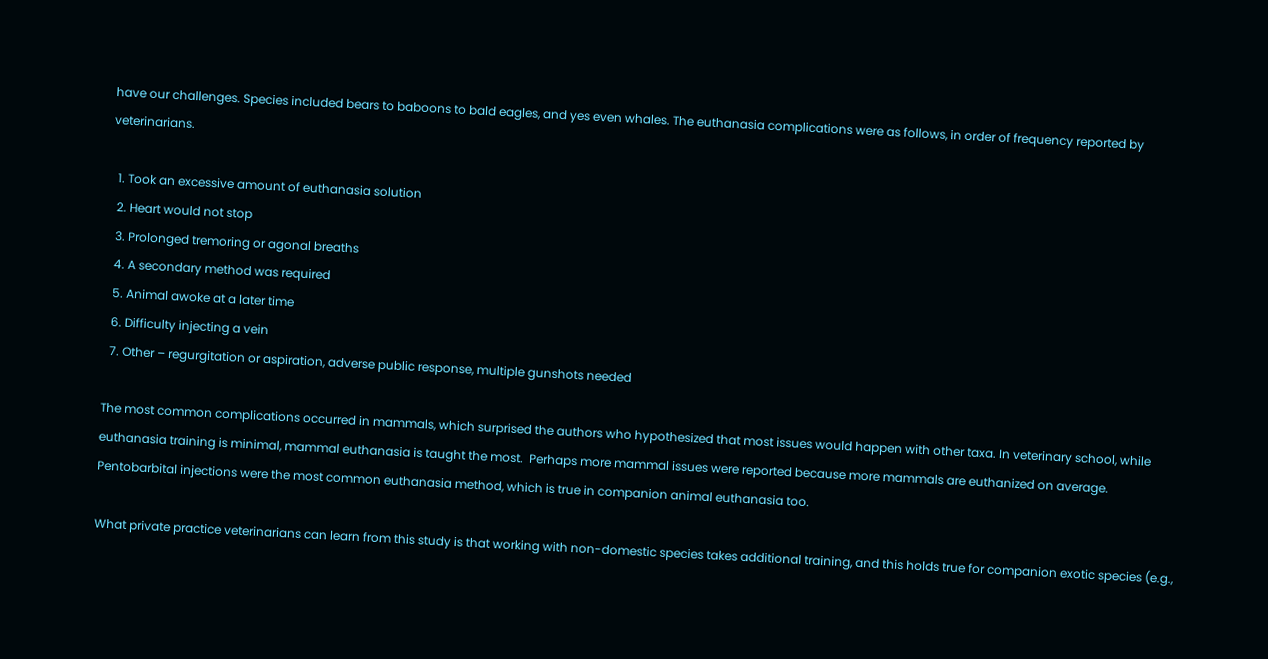have our challenges. Species included bears to baboons to bald eagles, and yes even whales. The euthanasia complications were as follows, in order of frequency reported by veterinarians.

  1. Took an excessive amount of euthanasia solution
  2. Heart would not stop
  3. Prolonged tremoring or agonal breaths
  4. A secondary method was required
  5. Animal awoke at a later time
  6. Difficulty injecting a vein
  7. Other – regurgitation or aspiration, adverse public response, multiple gunshots needed

The most common complications occurred in mammals, which surprised the authors who hypothesized that most issues would happen with other taxa. In veterinary school, while euthanasia training is minimal, mammal euthanasia is taught the most.  Perhaps more mammal issues were reported because more mammals are euthanized on average. Pentobarbital injections were the most common euthanasia method, which is true in companion animal euthanasia too.

What private practice veterinarians can learn from this study is that working with non-domestic species takes additional training, and this holds true for companion exotic species (e.g.,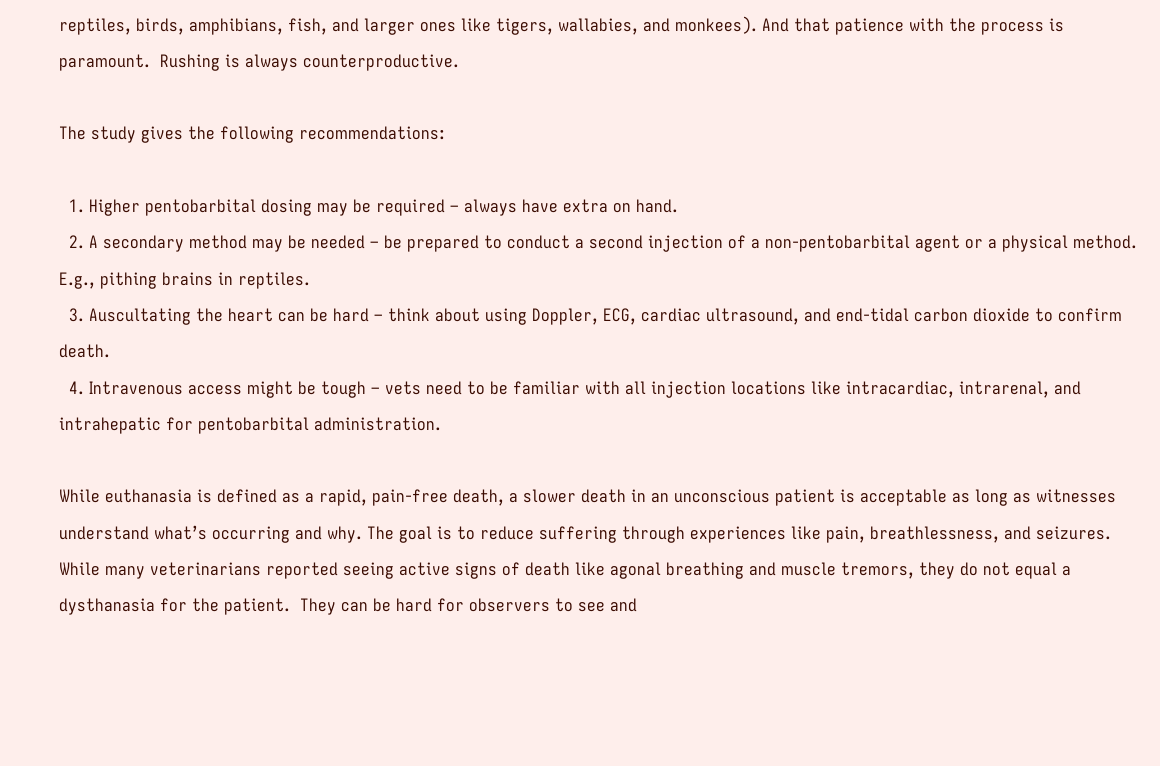reptiles, birds, amphibians, fish, and larger ones like tigers, wallabies, and monkees). And that patience with the process is paramount.  Rushing is always counterproductive.

The study gives the following recommendations:

  1. Higher pentobarbital dosing may be required – always have extra on hand.
  2. A secondary method may be needed – be prepared to conduct a second injection of a non-pentobarbital agent or a physical method. E.g., pithing brains in reptiles.
  3. Auscultating the heart can be hard – think about using Doppler, ECG, cardiac ultrasound, and end-tidal carbon dioxide to confirm death.
  4. Intravenous access might be tough – vets need to be familiar with all injection locations like intracardiac, intrarenal, and intrahepatic for pentobarbital administration.

While euthanasia is defined as a rapid, pain-free death, a slower death in an unconscious patient is acceptable as long as witnesses understand what’s occurring and why. The goal is to reduce suffering through experiences like pain, breathlessness, and seizures. While many veterinarians reported seeing active signs of death like agonal breathing and muscle tremors, they do not equal a dysthanasia for the patient.  They can be hard for observers to see and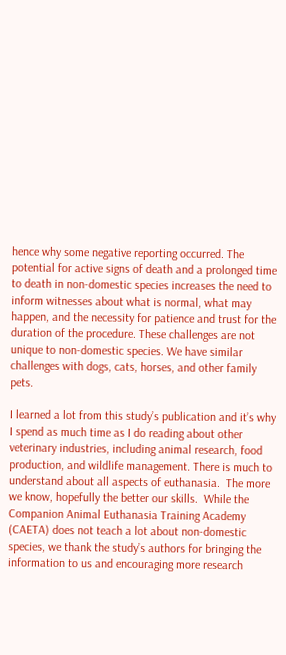hence why some negative reporting occurred. The potential for active signs of death and a prolonged time to death in non-domestic species increases the need to inform witnesses about what is normal, what may happen, and the necessity for patience and trust for the duration of the procedure. These challenges are not unique to non-domestic species. We have similar challenges with dogs, cats, horses, and other family pets.

I learned a lot from this study’s publication and it’s why I spend as much time as I do reading about other veterinary industries, including animal research, food production, and wildlife management. There is much to understand about all aspects of euthanasia.  The more we know, hopefully the better our skills.  While the Companion Animal Euthanasia Training Academy (CAETA) does not teach a lot about non-domestic species, we thank the study’s authors for bringing the information to us and encouraging more research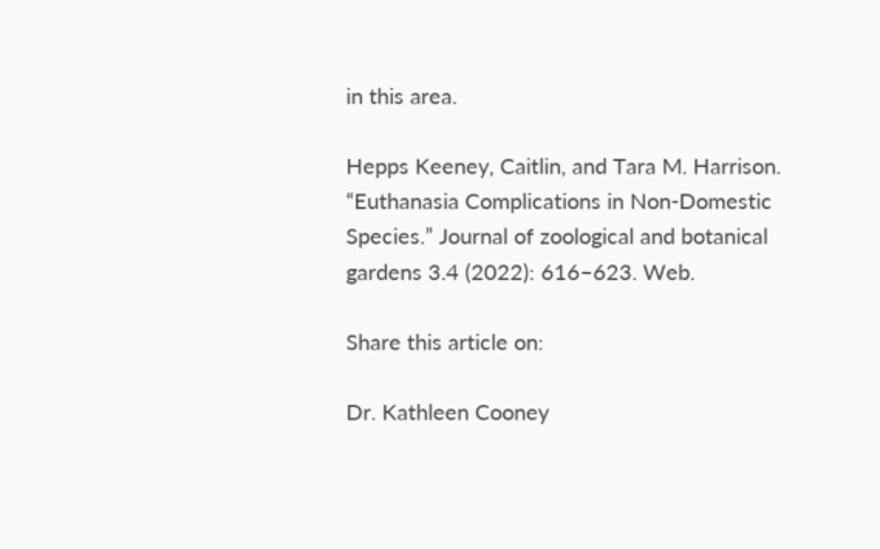in this area.

Hepps Keeney, Caitlin, and Tara M. Harrison. “Euthanasia Complications in Non-Domestic Species.” Journal of zoological and botanical gardens 3.4 (2022): 616–623. Web.

Share this article on:

Dr. Kathleen Cooney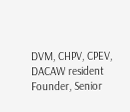DVM, CHPV, CPEV, DACAW resident Founder, Senior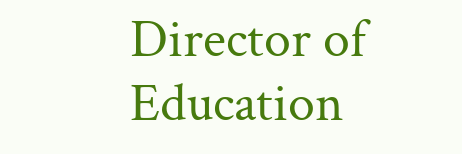Director of Education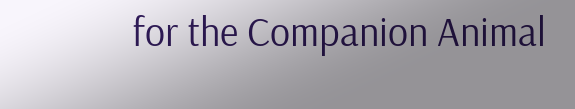for the Companion Animal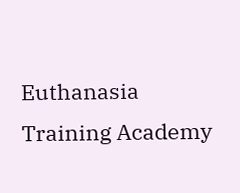Euthanasia Training Academy